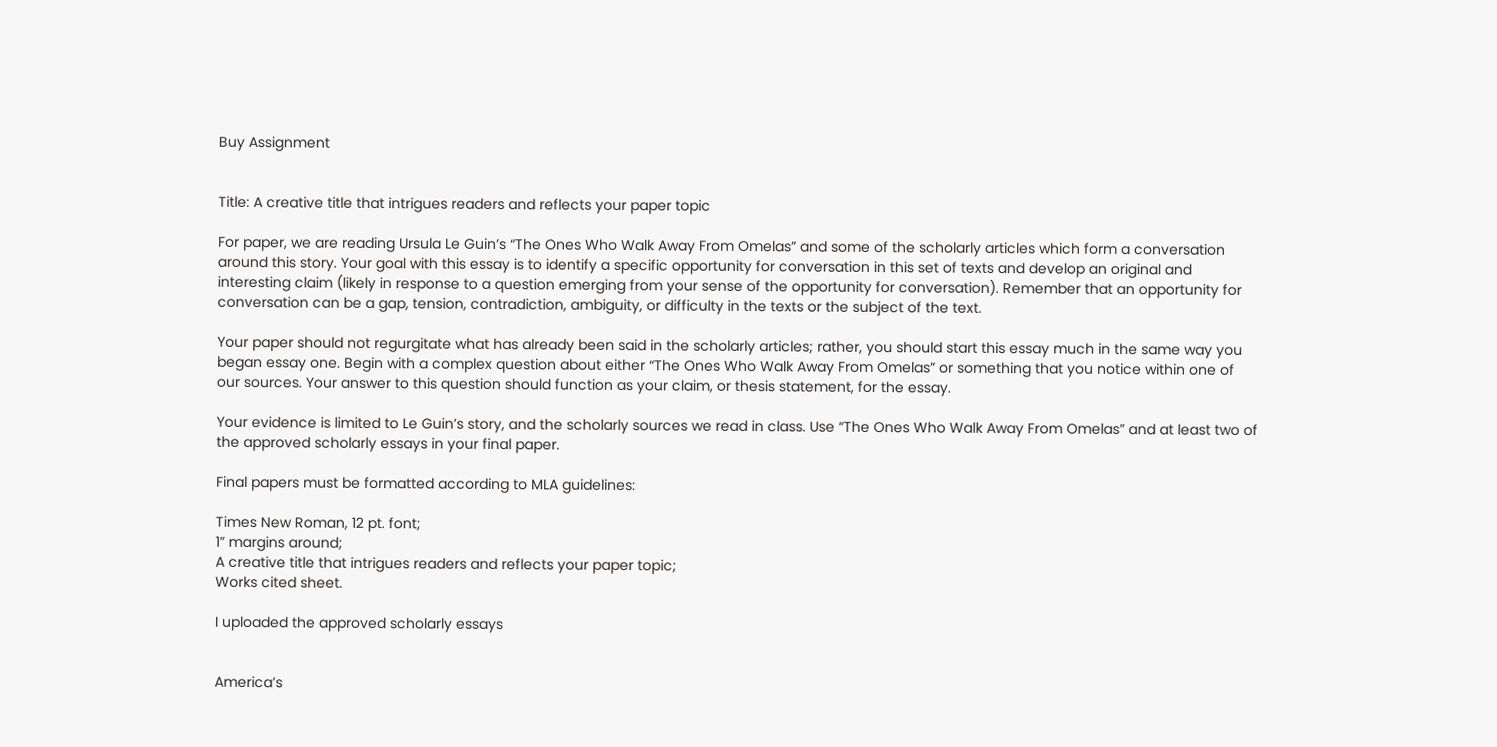Buy Assignment


Title: A creative title that intrigues readers and reflects your paper topic

For paper, we are reading Ursula Le Guin’s “The Ones Who Walk Away From Omelas” and some of the scholarly articles which form a conversation around this story. Your goal with this essay is to identify a specific opportunity for conversation in this set of texts and develop an original and interesting claim (likely in response to a question emerging from your sense of the opportunity for conversation). Remember that an opportunity for conversation can be a gap, tension, contradiction, ambiguity, or difficulty in the texts or the subject of the text.

Your paper should not regurgitate what has already been said in the scholarly articles; rather, you should start this essay much in the same way you began essay one. Begin with a complex question about either “The Ones Who Walk Away From Omelas” or something that you notice within one of our sources. Your answer to this question should function as your claim, or thesis statement, for the essay.

Your evidence is limited to Le Guin’s story, and the scholarly sources we read in class. Use “The Ones Who Walk Away From Omelas” and at least two of the approved scholarly essays in your final paper.

Final papers must be formatted according to MLA guidelines:

Times New Roman, 12 pt. font;
1” margins around;
A creative title that intrigues readers and reflects your paper topic;
Works cited sheet.

I uploaded the approved scholarly essays


America’s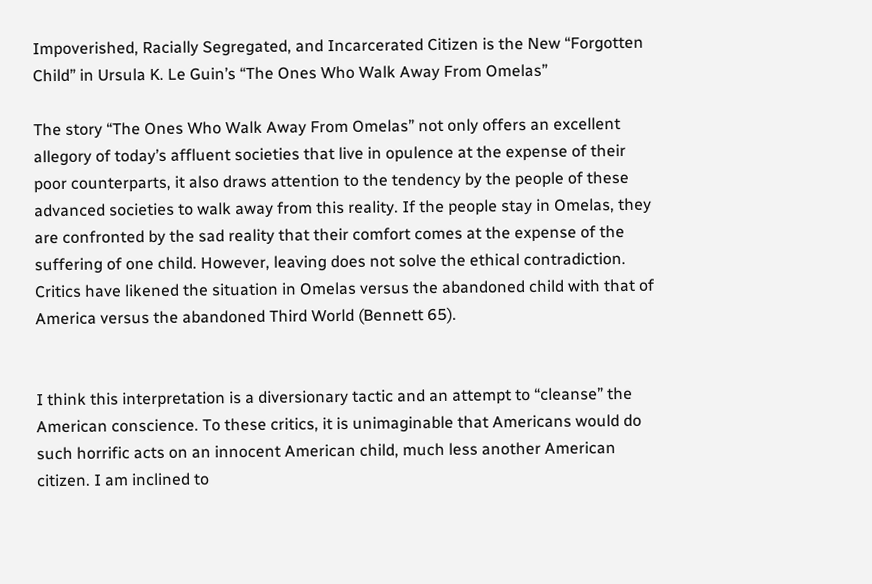Impoverished, Racially Segregated, and Incarcerated Citizen is the New “Forgotten Child” in Ursula K. Le Guin’s “The Ones Who Walk Away From Omelas”

The story “The Ones Who Walk Away From Omelas” not only offers an excellent allegory of today’s affluent societies that live in opulence at the expense of their poor counterparts, it also draws attention to the tendency by the people of these advanced societies to walk away from this reality. If the people stay in Omelas, they are confronted by the sad reality that their comfort comes at the expense of the suffering of one child. However, leaving does not solve the ethical contradiction. Critics have likened the situation in Omelas versus the abandoned child with that of America versus the abandoned Third World (Bennett 65).


I think this interpretation is a diversionary tactic and an attempt to “cleanse” the American conscience. To these critics, it is unimaginable that Americans would do such horrific acts on an innocent American child, much less another American citizen. I am inclined to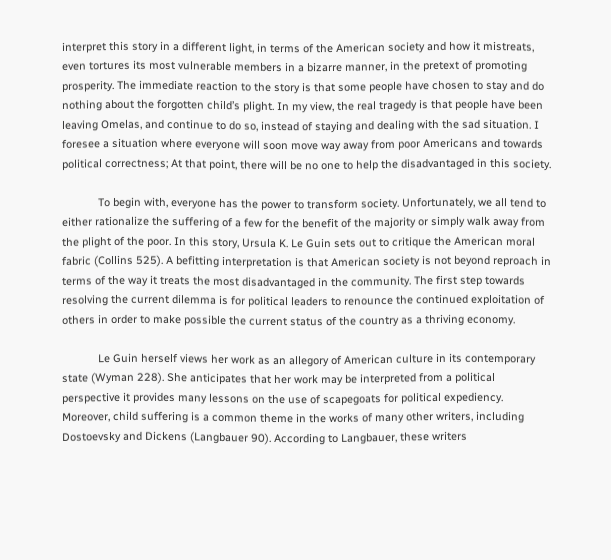interpret this story in a different light, in terms of the American society and how it mistreats, even tortures its most vulnerable members in a bizarre manner, in the pretext of promoting prosperity. The immediate reaction to the story is that some people have chosen to stay and do nothing about the forgotten child’s plight. In my view, the real tragedy is that people have been leaving Omelas, and continue to do so, instead of staying and dealing with the sad situation. I foresee a situation where everyone will soon move way away from poor Americans and towards political correctness; At that point, there will be no one to help the disadvantaged in this society.

            To begin with, everyone has the power to transform society. Unfortunately, we all tend to either rationalize the suffering of a few for the benefit of the majority or simply walk away from the plight of the poor. In this story, Ursula K. Le Guin sets out to critique the American moral fabric (Collins 525). A befitting interpretation is that American society is not beyond reproach in terms of the way it treats the most disadvantaged in the community. The first step towards resolving the current dilemma is for political leaders to renounce the continued exploitation of others in order to make possible the current status of the country as a thriving economy.

            Le Guin herself views her work as an allegory of American culture in its contemporary state (Wyman 228). She anticipates that her work may be interpreted from a political perspective it provides many lessons on the use of scapegoats for political expediency. Moreover, child suffering is a common theme in the works of many other writers, including Dostoevsky and Dickens (Langbauer 90). According to Langbauer, these writers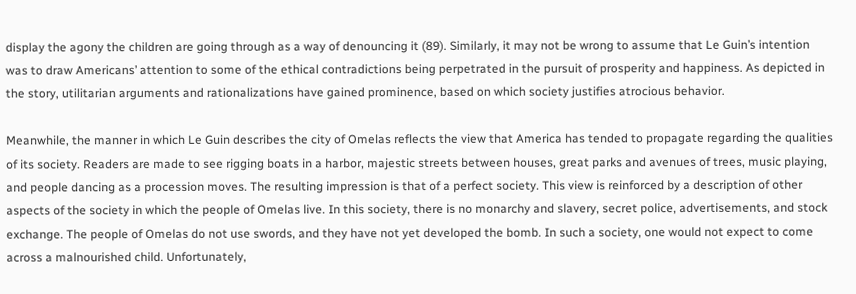display the agony the children are going through as a way of denouncing it (89). Similarly, it may not be wrong to assume that Le Guin’s intention was to draw Americans’ attention to some of the ethical contradictions being perpetrated in the pursuit of prosperity and happiness. As depicted in the story, utilitarian arguments and rationalizations have gained prominence, based on which society justifies atrocious behavior.

Meanwhile, the manner in which Le Guin describes the city of Omelas reflects the view that America has tended to propagate regarding the qualities of its society. Readers are made to see rigging boats in a harbor, majestic streets between houses, great parks and avenues of trees, music playing, and people dancing as a procession moves. The resulting impression is that of a perfect society. This view is reinforced by a description of other aspects of the society in which the people of Omelas live. In this society, there is no monarchy and slavery, secret police, advertisements, and stock exchange. The people of Omelas do not use swords, and they have not yet developed the bomb. In such a society, one would not expect to come across a malnourished child. Unfortunately,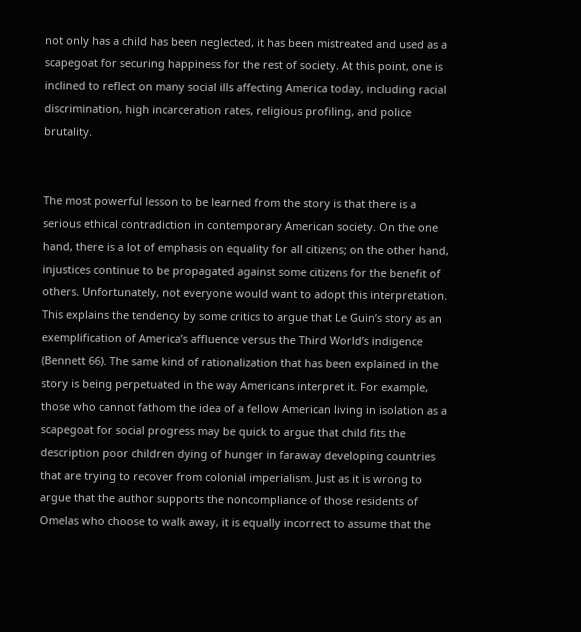not only has a child has been neglected, it has been mistreated and used as a scapegoat for securing happiness for the rest of society. At this point, one is inclined to reflect on many social ills affecting America today, including racial discrimination, high incarceration rates, religious profiling, and police brutality.


The most powerful lesson to be learned from the story is that there is a serious ethical contradiction in contemporary American society. On the one hand, there is a lot of emphasis on equality for all citizens; on the other hand, injustices continue to be propagated against some citizens for the benefit of others. Unfortunately, not everyone would want to adopt this interpretation. This explains the tendency by some critics to argue that Le Guin’s story as an exemplification of America’s affluence versus the Third World’s indigence (Bennett 66). The same kind of rationalization that has been explained in the story is being perpetuated in the way Americans interpret it. For example, those who cannot fathom the idea of a fellow American living in isolation as a scapegoat for social progress may be quick to argue that child fits the description poor children dying of hunger in faraway developing countries that are trying to recover from colonial imperialism. Just as it is wrong to argue that the author supports the noncompliance of those residents of Omelas who choose to walk away, it is equally incorrect to assume that the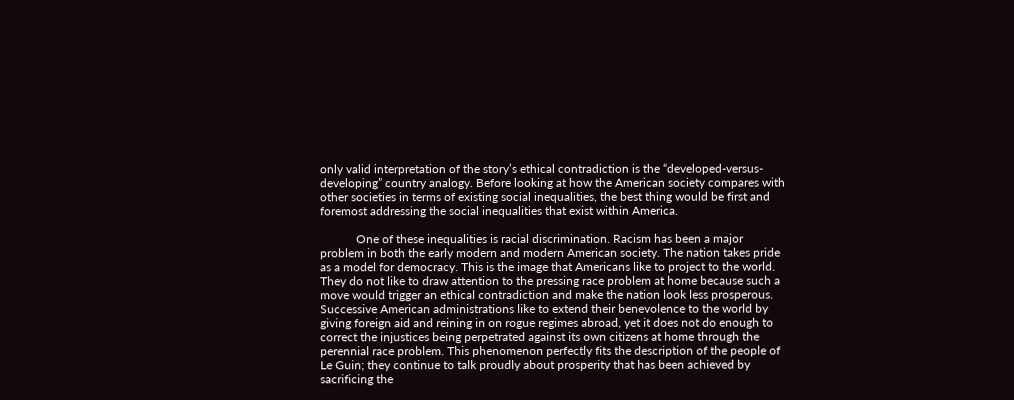only valid interpretation of the story’s ethical contradiction is the “developed-versus-developing” country analogy. Before looking at how the American society compares with other societies in terms of existing social inequalities, the best thing would be first and foremost addressing the social inequalities that exist within America.

            One of these inequalities is racial discrimination. Racism has been a major problem in both the early modern and modern American society. The nation takes pride as a model for democracy. This is the image that Americans like to project to the world. They do not like to draw attention to the pressing race problem at home because such a move would trigger an ethical contradiction and make the nation look less prosperous. Successive American administrations like to extend their benevolence to the world by giving foreign aid and reining in on rogue regimes abroad, yet it does not do enough to correct the injustices being perpetrated against its own citizens at home through the perennial race problem. This phenomenon perfectly fits the description of the people of Le Guin; they continue to talk proudly about prosperity that has been achieved by sacrificing the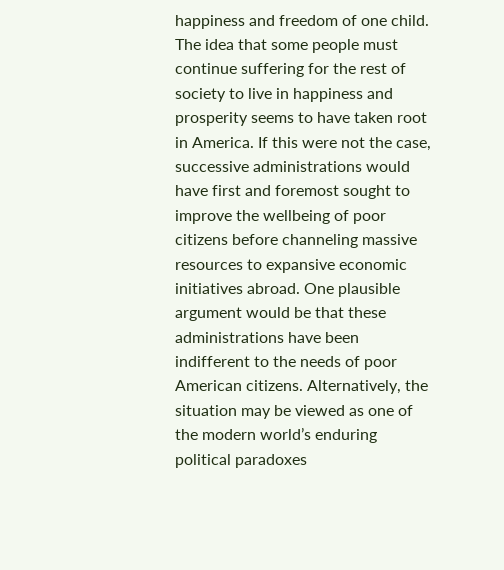happiness and freedom of one child. The idea that some people must continue suffering for the rest of society to live in happiness and prosperity seems to have taken root in America. If this were not the case, successive administrations would have first and foremost sought to improve the wellbeing of poor citizens before channeling massive resources to expansive economic initiatives abroad. One plausible argument would be that these administrations have been indifferent to the needs of poor American citizens. Alternatively, the situation may be viewed as one of the modern world’s enduring political paradoxes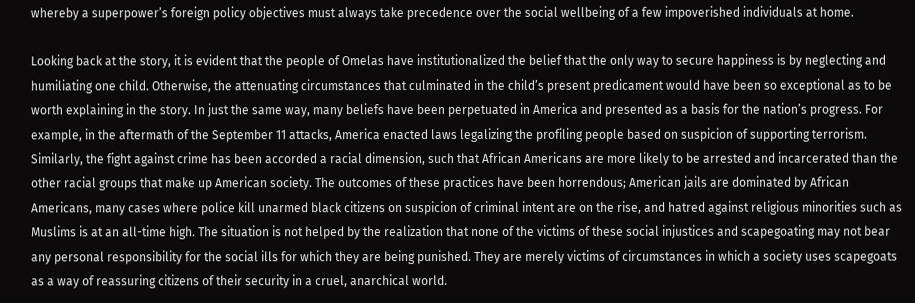whereby a superpower’s foreign policy objectives must always take precedence over the social wellbeing of a few impoverished individuals at home.

Looking back at the story, it is evident that the people of Omelas have institutionalized the belief that the only way to secure happiness is by neglecting and humiliating one child. Otherwise, the attenuating circumstances that culminated in the child’s present predicament would have been so exceptional as to be worth explaining in the story. In just the same way, many beliefs have been perpetuated in America and presented as a basis for the nation’s progress. For example, in the aftermath of the September 11 attacks, America enacted laws legalizing the profiling people based on suspicion of supporting terrorism. Similarly, the fight against crime has been accorded a racial dimension, such that African Americans are more likely to be arrested and incarcerated than the other racial groups that make up American society. The outcomes of these practices have been horrendous; American jails are dominated by African Americans, many cases where police kill unarmed black citizens on suspicion of criminal intent are on the rise, and hatred against religious minorities such as Muslims is at an all-time high. The situation is not helped by the realization that none of the victims of these social injustices and scapegoating may not bear any personal responsibility for the social ills for which they are being punished. They are merely victims of circumstances in which a society uses scapegoats as a way of reassuring citizens of their security in a cruel, anarchical world.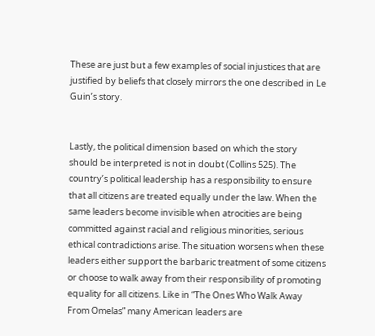These are just but a few examples of social injustices that are justified by beliefs that closely mirrors the one described in Le Guin’s story.


Lastly, the political dimension based on which the story should be interpreted is not in doubt (Collins 525). The country’s political leadership has a responsibility to ensure that all citizens are treated equally under the law. When the same leaders become invisible when atrocities are being committed against racial and religious minorities, serious ethical contradictions arise. The situation worsens when these leaders either support the barbaric treatment of some citizens or choose to walk away from their responsibility of promoting equality for all citizens. Like in “The Ones Who Walk Away From Omelas” many American leaders are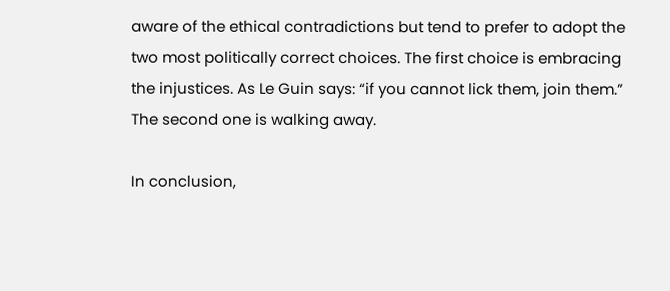aware of the ethical contradictions but tend to prefer to adopt the two most politically correct choices. The first choice is embracing the injustices. As Le Guin says: “if you cannot lick them, join them.” The second one is walking away.

In conclusion,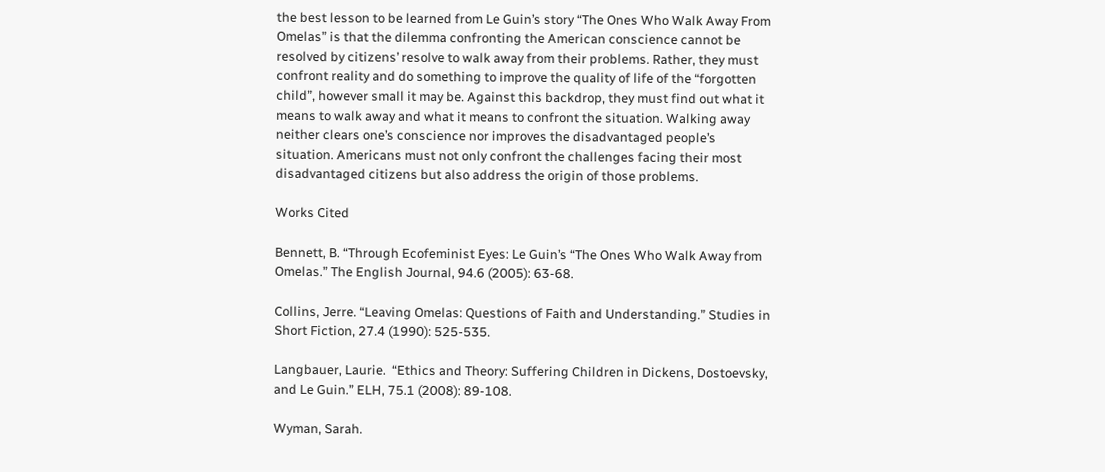the best lesson to be learned from Le Guin’s story “The Ones Who Walk Away From Omelas” is that the dilemma confronting the American conscience cannot be resolved by citizens’ resolve to walk away from their problems. Rather, they must confront reality and do something to improve the quality of life of the “forgotten child”, however small it may be. Against this backdrop, they must find out what it means to walk away and what it means to confront the situation. Walking away neither clears one’s conscience nor improves the disadvantaged people’s situation. Americans must not only confront the challenges facing their most disadvantaged citizens but also address the origin of those problems.

Works Cited

Bennett, B. “Through Ecofeminist Eyes: Le Guin’s “The Ones Who Walk Away from Omelas.” The English Journal, 94.6 (2005): 63-68.

Collins, Jerre. “Leaving Omelas: Questions of Faith and Understanding.” Studies in Short Fiction, 27.4 (1990): 525-535.

Langbauer, Laurie.  “Ethics and Theory: Suffering Children in Dickens, Dostoevsky, and Le Guin.” ELH, 75.1 (2008): 89-108.

Wyman, Sarah.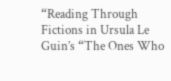“Reading Through Fictions in Ursula Le Guin’s “The Ones Who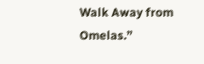Walk Away from Omelas.”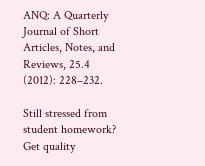ANQ: A Quarterly Journal of Short Articles, Notes, and Reviews, 25.4 (2012): 228–232.

Still stressed from student homework?
Get quality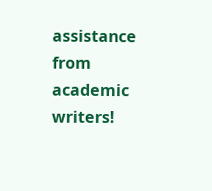assistance from academic writers!